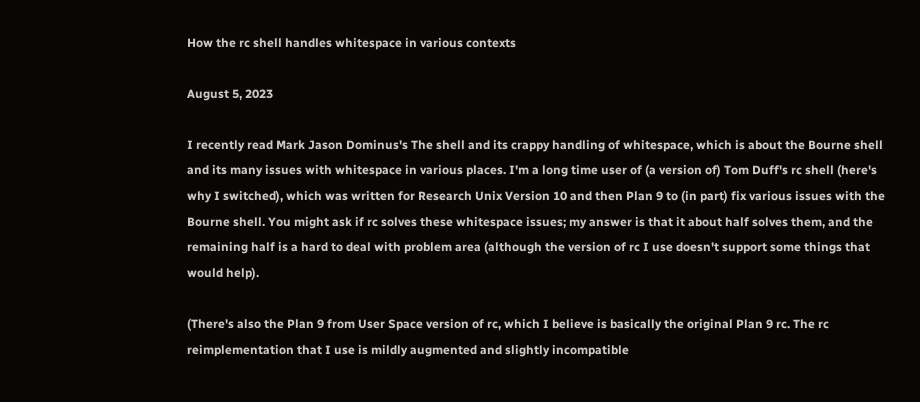How the rc shell handles whitespace in various contexts

August 5, 2023

I recently read Mark Jason Dominus's The shell and its crappy handling of whitespace, which is about the Bourne shell and its many issues with whitespace in various places. I'm a long time user of (a version of) Tom Duff's rc shell (here's why I switched), which was written for Research Unix Version 10 and then Plan 9 to (in part) fix various issues with the Bourne shell. You might ask if rc solves these whitespace issues; my answer is that it about half solves them, and the remaining half is a hard to deal with problem area (although the version of rc I use doesn't support some things that would help).

(There's also the Plan 9 from User Space version of rc, which I believe is basically the original Plan 9 rc. The rc reimplementation that I use is mildly augmented and slightly incompatible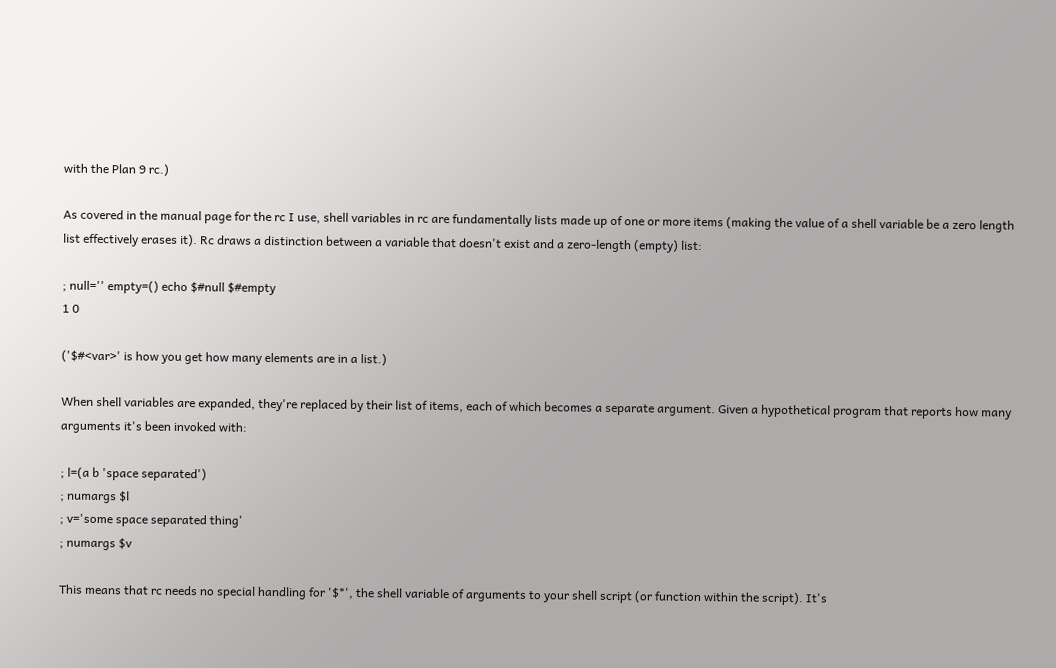with the Plan 9 rc.)

As covered in the manual page for the rc I use, shell variables in rc are fundamentally lists made up of one or more items (making the value of a shell variable be a zero length list effectively erases it). Rc draws a distinction between a variable that doesn't exist and a zero-length (empty) list:

; null='' empty=() echo $#null $#empty
1 0

('$#<var>' is how you get how many elements are in a list.)

When shell variables are expanded, they're replaced by their list of items, each of which becomes a separate argument. Given a hypothetical program that reports how many arguments it's been invoked with:

; l=(a b 'space separated')
; numargs $l
; v='some space separated thing'
; numargs $v

This means that rc needs no special handling for '$*', the shell variable of arguments to your shell script (or function within the script). It's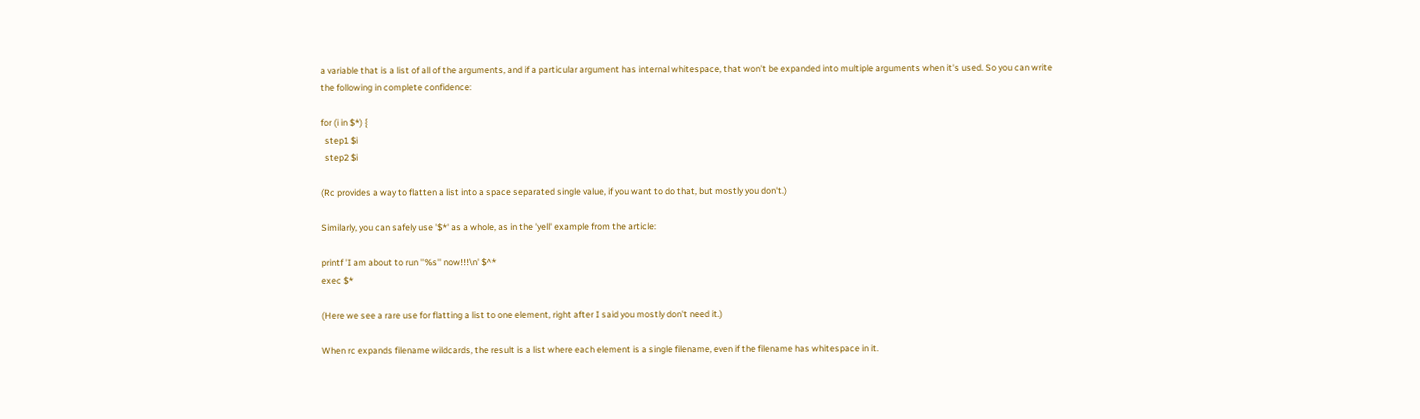a variable that is a list of all of the arguments, and if a particular argument has internal whitespace, that won't be expanded into multiple arguments when it's used. So you can write the following in complete confidence:

for (i in $*) {
  step1 $i
  step2 $i

(Rc provides a way to flatten a list into a space separated single value, if you want to do that, but mostly you don't.)

Similarly, you can safely use '$*' as a whole, as in the 'yell' example from the article:

printf 'I am about to run ''%s'' now!!!\n' $^*
exec $*

(Here we see a rare use for flatting a list to one element, right after I said you mostly don't need it.)

When rc expands filename wildcards, the result is a list where each element is a single filename, even if the filename has whitespace in it.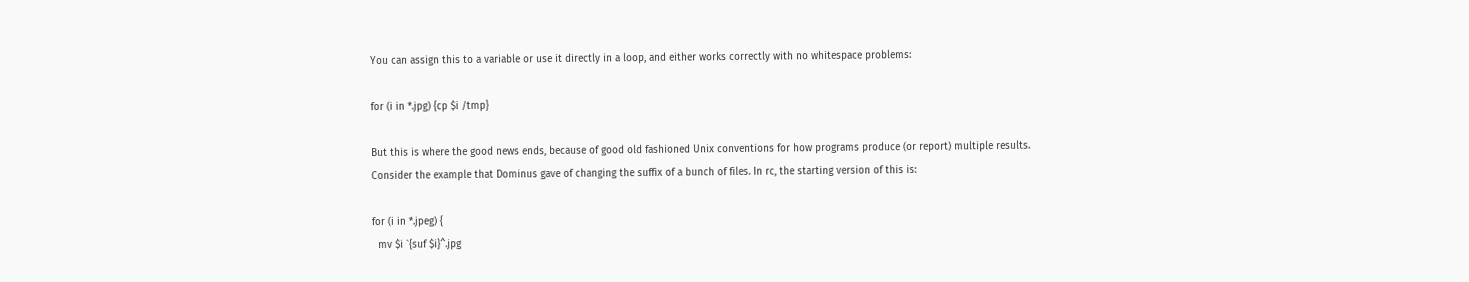You can assign this to a variable or use it directly in a loop, and either works correctly with no whitespace problems:

for (i in *.jpg) {cp $i /tmp}

But this is where the good news ends, because of good old fashioned Unix conventions for how programs produce (or report) multiple results. Consider the example that Dominus gave of changing the suffix of a bunch of files. In rc, the starting version of this is:

for (i in *.jpeg) {
  mv $i `{suf $i}^.jpg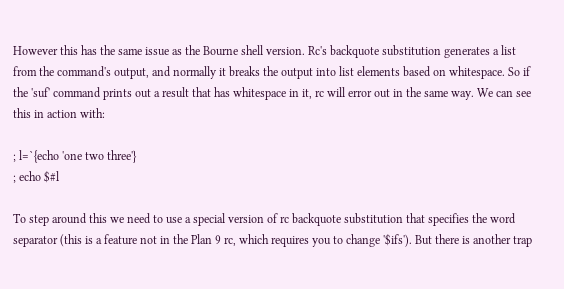However this has the same issue as the Bourne shell version. Rc's backquote substitution generates a list from the command's output, and normally it breaks the output into list elements based on whitespace. So if the 'suf' command prints out a result that has whitespace in it, rc will error out in the same way. We can see this in action with:

; l=`{echo 'one two three'}
; echo $#l

To step around this we need to use a special version of rc backquote substitution that specifies the word separator (this is a feature not in the Plan 9 rc, which requires you to change '$ifs'). But there is another trap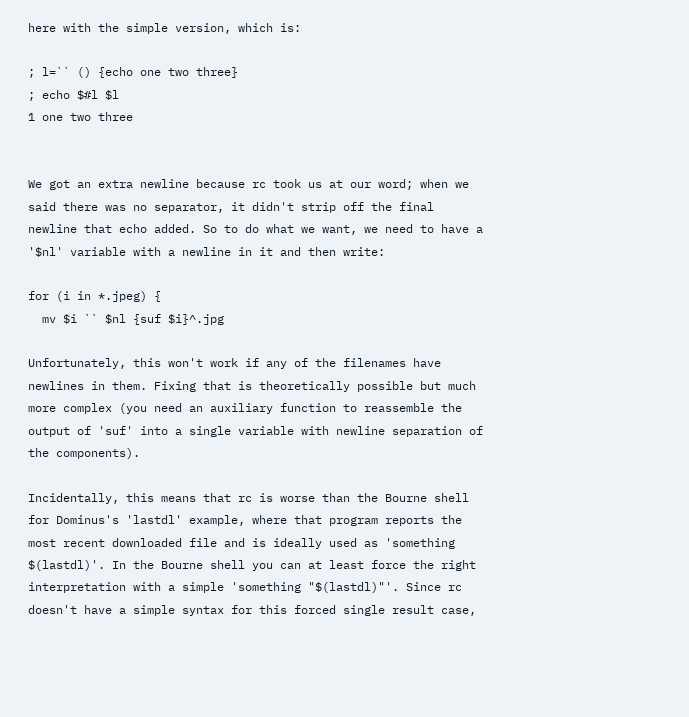here with the simple version, which is:

; l=`` () {echo one two three}
; echo $#l $l
1 one two three


We got an extra newline because rc took us at our word; when we said there was no separator, it didn't strip off the final newline that echo added. So to do what we want, we need to have a '$nl' variable with a newline in it and then write:

for (i in *.jpeg) {
  mv $i `` $nl {suf $i}^.jpg

Unfortunately, this won't work if any of the filenames have newlines in them. Fixing that is theoretically possible but much more complex (you need an auxiliary function to reassemble the output of 'suf' into a single variable with newline separation of the components).

Incidentally, this means that rc is worse than the Bourne shell for Dominus's 'lastdl' example, where that program reports the most recent downloaded file and is ideally used as 'something $(lastdl)'. In the Bourne shell you can at least force the right interpretation with a simple 'something "$(lastdl)"'. Since rc doesn't have a simple syntax for this forced single result case,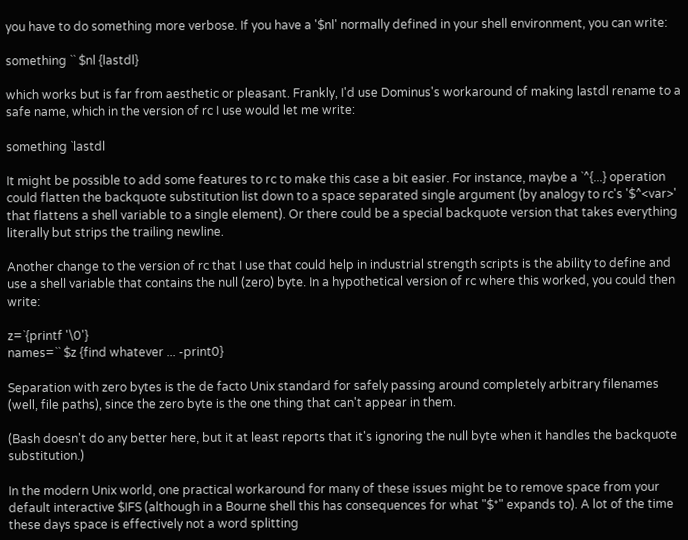you have to do something more verbose. If you have a '$nl' normally defined in your shell environment, you can write:

something `` $nl {lastdl}

which works but is far from aesthetic or pleasant. Frankly, I'd use Dominus's workaround of making lastdl rename to a safe name, which in the version of rc I use would let me write:

something `lastdl

It might be possible to add some features to rc to make this case a bit easier. For instance, maybe a `^{...} operation could flatten the backquote substitution list down to a space separated single argument (by analogy to rc's '$^<var>' that flattens a shell variable to a single element). Or there could be a special backquote version that takes everything literally but strips the trailing newline.

Another change to the version of rc that I use that could help in industrial strength scripts is the ability to define and use a shell variable that contains the null (zero) byte. In a hypothetical version of rc where this worked, you could then write:

z=`{printf '\0'}
names=`` $z {find whatever ... -print0}

Separation with zero bytes is the de facto Unix standard for safely passing around completely arbitrary filenames (well, file paths), since the zero byte is the one thing that can't appear in them.

(Bash doesn't do any better here, but it at least reports that it's ignoring the null byte when it handles the backquote substitution.)

In the modern Unix world, one practical workaround for many of these issues might be to remove space from your default interactive $IFS (although in a Bourne shell this has consequences for what "$*" expands to). A lot of the time these days space is effectively not a word splitting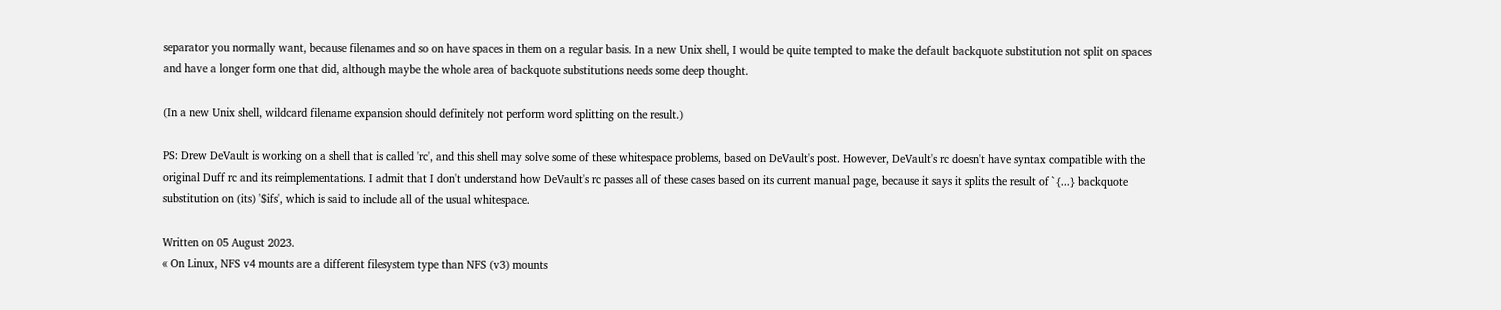separator you normally want, because filenames and so on have spaces in them on a regular basis. In a new Unix shell, I would be quite tempted to make the default backquote substitution not split on spaces and have a longer form one that did, although maybe the whole area of backquote substitutions needs some deep thought.

(In a new Unix shell, wildcard filename expansion should definitely not perform word splitting on the result.)

PS: Drew DeVault is working on a shell that is called 'rc', and this shell may solve some of these whitespace problems, based on DeVault's post. However, DeVault's rc doesn't have syntax compatible with the original Duff rc and its reimplementations. I admit that I don't understand how DeVault's rc passes all of these cases based on its current manual page, because it says it splits the result of `{...} backquote substitution on (its) '$ifs', which is said to include all of the usual whitespace.

Written on 05 August 2023.
« On Linux, NFS v4 mounts are a different filesystem type than NFS (v3) mounts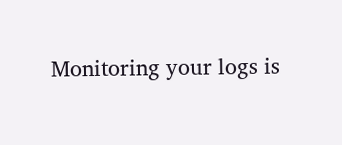Monitoring your logs is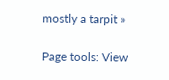mostly a tarpit »

Page tools: View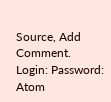Source, Add Comment.
Login: Password:
Atom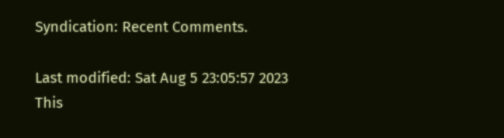Syndication: Recent Comments.

Last modified: Sat Aug 5 23:05:57 2023
This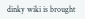dinky wiki is brought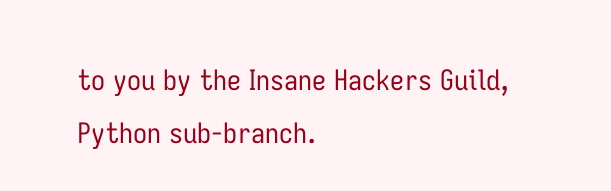to you by the Insane Hackers Guild, Python sub-branch.